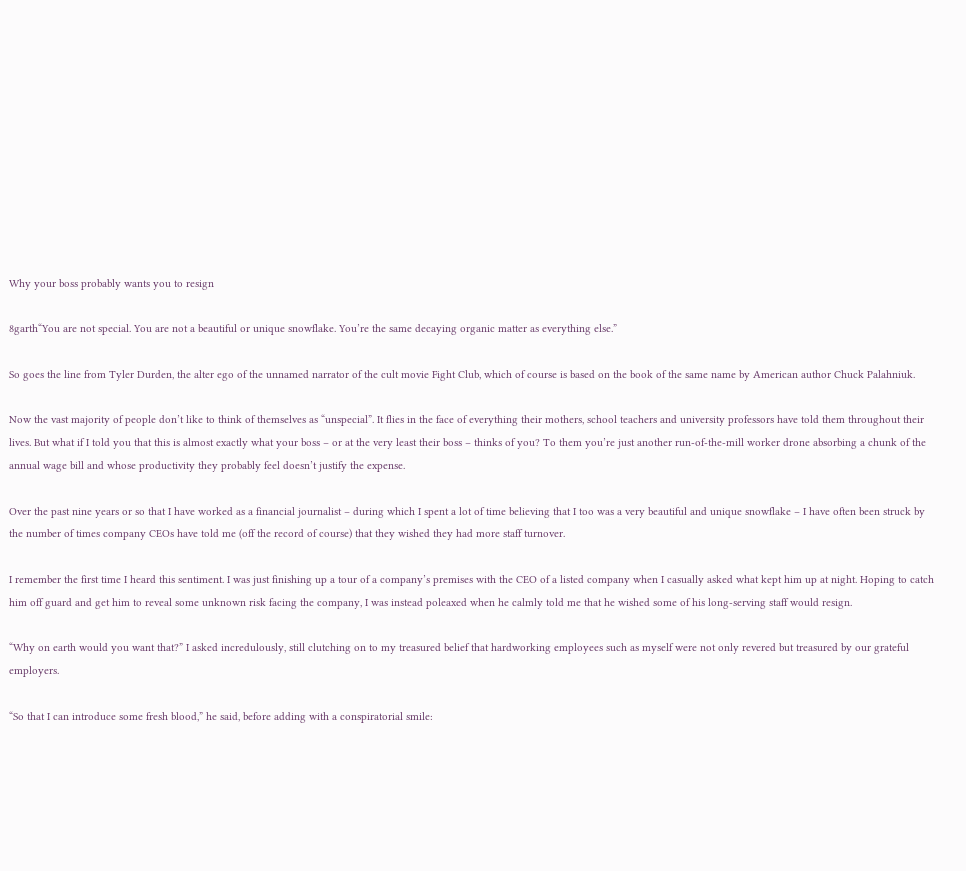Why your boss probably wants you to resign

8garth“You are not special. You are not a beautiful or unique snowflake. You’re the same decaying organic matter as everything else.”

So goes the line from Tyler Durden, the alter ego of the unnamed narrator of the cult movie Fight Club, which of course is based on the book of the same name by American author Chuck Palahniuk.

Now the vast majority of people don’t like to think of themselves as “unspecial”. It flies in the face of everything their mothers, school teachers and university professors have told them throughout their lives. But what if I told you that this is almost exactly what your boss – or at the very least their boss – thinks of you? To them you’re just another run-of-the-mill worker drone absorbing a chunk of the annual wage bill and whose productivity they probably feel doesn’t justify the expense.

Over the past nine years or so that I have worked as a financial journalist – during which I spent a lot of time believing that I too was a very beautiful and unique snowflake – I have often been struck by the number of times company CEOs have told me (off the record of course) that they wished they had more staff turnover.

I remember the first time I heard this sentiment. I was just finishing up a tour of a company’s premises with the CEO of a listed company when I casually asked what kept him up at night. Hoping to catch him off guard and get him to reveal some unknown risk facing the company, I was instead poleaxed when he calmly told me that he wished some of his long-serving staff would resign.

“Why on earth would you want that?” I asked incredulously, still clutching on to my treasured belief that hardworking employees such as myself were not only revered but treasured by our grateful employers.

“So that I can introduce some fresh blood,” he said, before adding with a conspiratorial smile: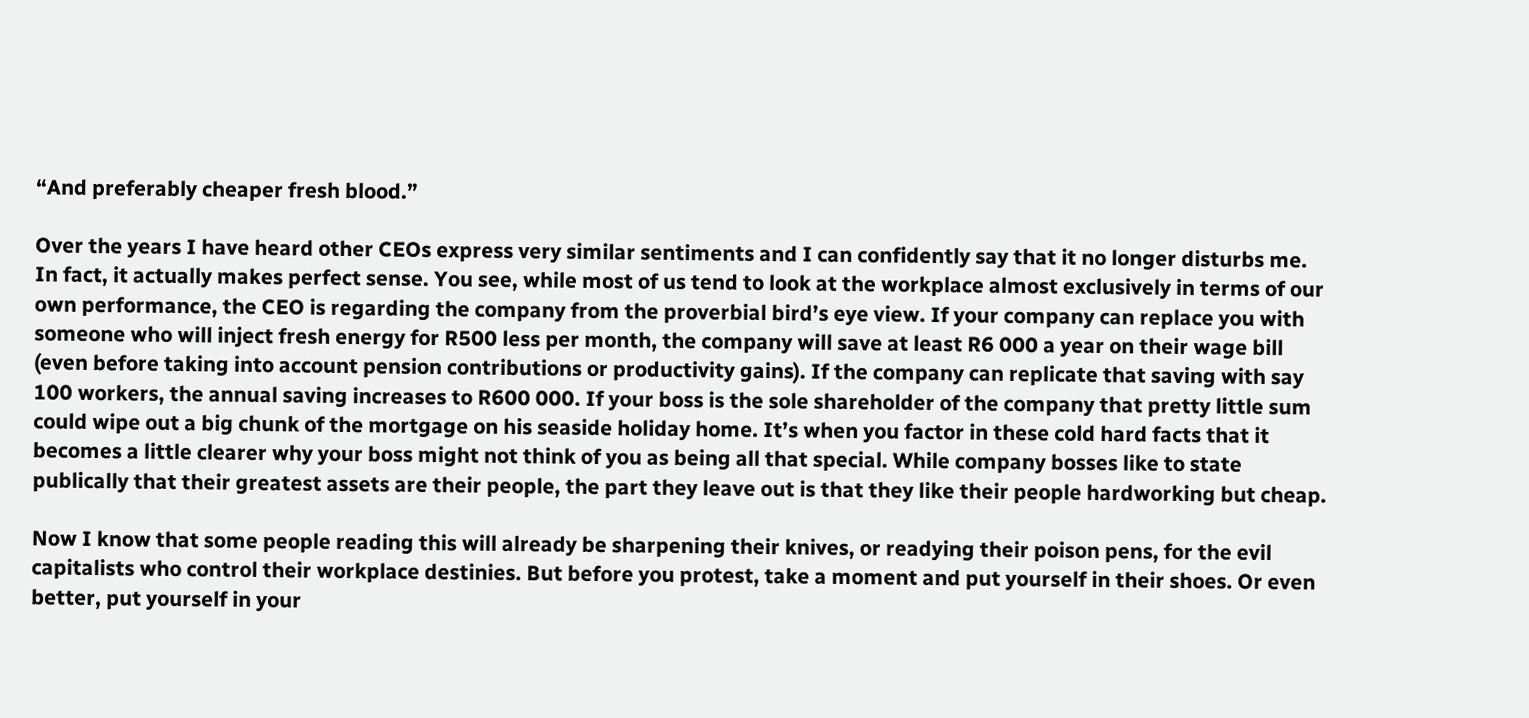“And preferably cheaper fresh blood.”

Over the years I have heard other CEOs express very similar sentiments and I can confidently say that it no longer disturbs me. In fact, it actually makes perfect sense. You see, while most of us tend to look at the workplace almost exclusively in terms of our own performance, the CEO is regarding the company from the proverbial bird’s eye view. If your company can replace you with someone who will inject fresh energy for R500 less per month, the company will save at least R6 000 a year on their wage bill (even before taking into account pension contributions or productivity gains). If the company can replicate that saving with say 100 workers, the annual saving increases to R600 000. If your boss is the sole shareholder of the company that pretty little sum could wipe out a big chunk of the mortgage on his seaside holiday home. It’s when you factor in these cold hard facts that it becomes a little clearer why your boss might not think of you as being all that special. While company bosses like to state publically that their greatest assets are their people, the part they leave out is that they like their people hardworking but cheap.

Now I know that some people reading this will already be sharpening their knives, or readying their poison pens, for the evil capitalists who control their workplace destinies. But before you protest, take a moment and put yourself in their shoes. Or even better, put yourself in your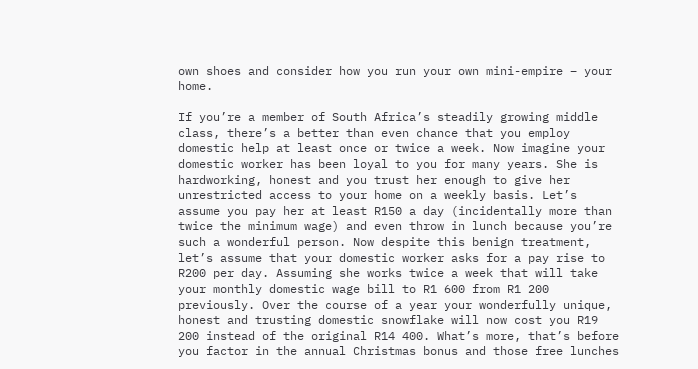own shoes and consider how you run your own mini-empire – your home.

If you’re a member of South Africa’s steadily growing middle class, there’s a better than even chance that you employ domestic help at least once or twice a week. Now imagine your domestic worker has been loyal to you for many years. She is hardworking, honest and you trust her enough to give her unrestricted access to your home on a weekly basis. Let’s assume you pay her at least R150 a day (incidentally more than twice the minimum wage) and even throw in lunch because you’re such a wonderful person. Now despite this benign treatment, let’s assume that your domestic worker asks for a pay rise to R200 per day. Assuming she works twice a week that will take your monthly domestic wage bill to R1 600 from R1 200 previously. Over the course of a year your wonderfully unique, honest and trusting domestic snowflake will now cost you R19 200 instead of the original R14 400. What’s more, that’s before you factor in the annual Christmas bonus and those free lunches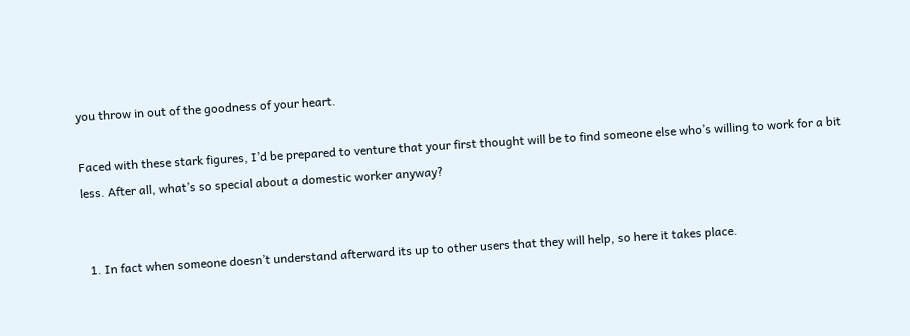you throw in out of the goodness of your heart.

Faced with these stark figures, I’d be prepared to venture that your first thought will be to find someone else who’s willing to work for a bit less. After all, what’s so special about a domestic worker anyway?


  1. In fact when someone doesn’t understand afterward its up to other users that they will help, so here it takes place.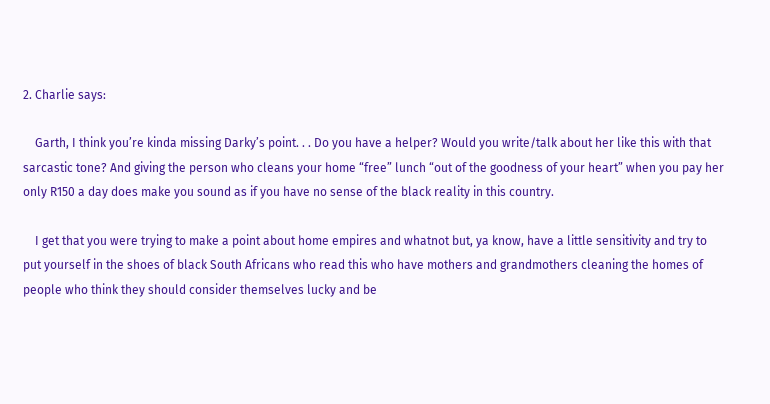2. Charlie says:

    Garth, I think you’re kinda missing Darky’s point. . . Do you have a helper? Would you write/talk about her like this with that sarcastic tone? And giving the person who cleans your home “free” lunch “out of the goodness of your heart” when you pay her only R150 a day does make you sound as if you have no sense of the black reality in this country.

    I get that you were trying to make a point about home empires and whatnot but, ya know, have a little sensitivity and try to put yourself in the shoes of black South Africans who read this who have mothers and grandmothers cleaning the homes of people who think they should consider themselves lucky and be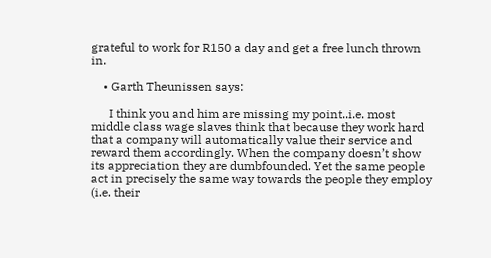grateful to work for R150 a day and get a free lunch thrown in.

    • Garth Theunissen says:

      I think you and him are missing my point..i.e. most middle class wage slaves think that because they work hard that a company will automatically value their service and reward them accordingly. When the company doesn’t show its appreciation they are dumbfounded. Yet the same people act in precisely the same way towards the people they employ (i.e. their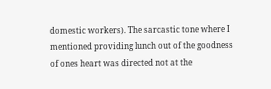domestic workers). The sarcastic tone where I mentioned providing lunch out of the goodness of ones heart was directed not at the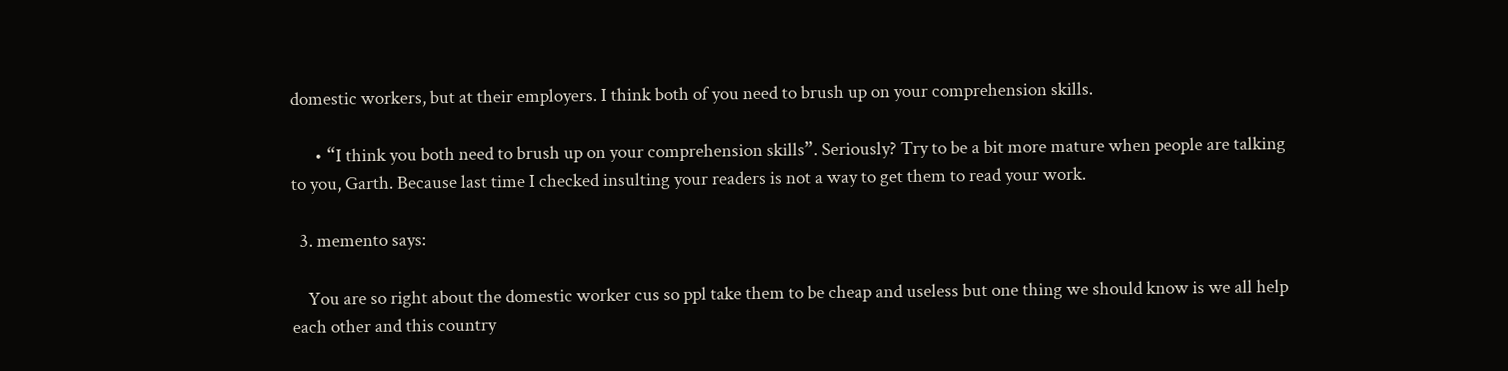domestic workers, but at their employers. I think both of you need to brush up on your comprehension skills.

      • “I think you both need to brush up on your comprehension skills”. Seriously? Try to be a bit more mature when people are talking to you, Garth. Because last time I checked insulting your readers is not a way to get them to read your work.

  3. memento says:

    You are so right about the domestic worker cus so ppl take them to be cheap and useless but one thing we should know is we all help each other and this country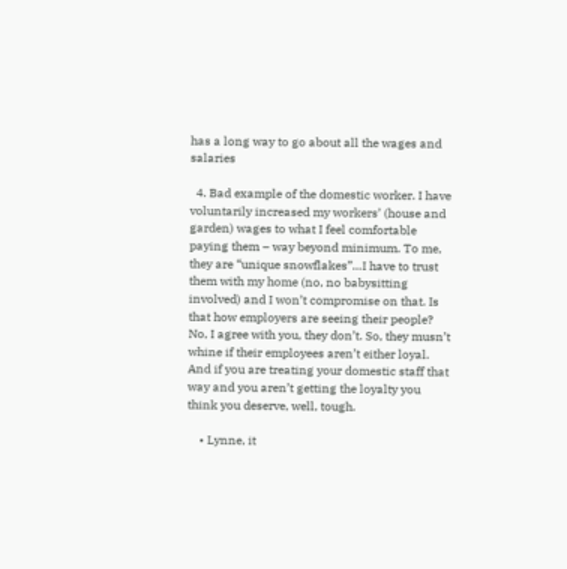has a long way to go about all the wages and salaries

  4. Bad example of the domestic worker. I have voluntarily increased my workers’ (house and garden) wages to what I feel comfortable paying them – way beyond minimum. To me, they are “unique snowflakes”…I have to trust them with my home (no, no babysitting involved) and I won’t compromise on that. Is that how employers are seeing their people? No, I agree with you, they don’t. So, they musn’t whine if their employees aren’t either loyal. And if you are treating your domestic staff that way and you aren’t getting the loyalty you think you deserve, well, tough.

    • Lynne, it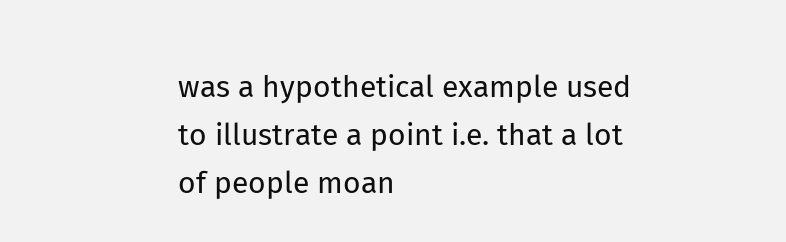was a hypothetical example used to illustrate a point i.e. that a lot of people moan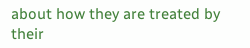about how they are treated by their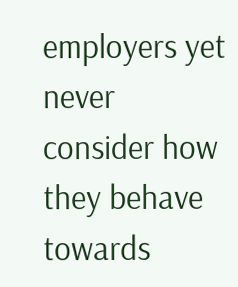employers yet never consider how they behave towards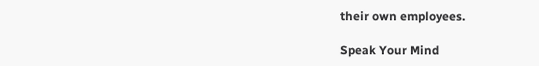their own employees.

Speak Your Mind